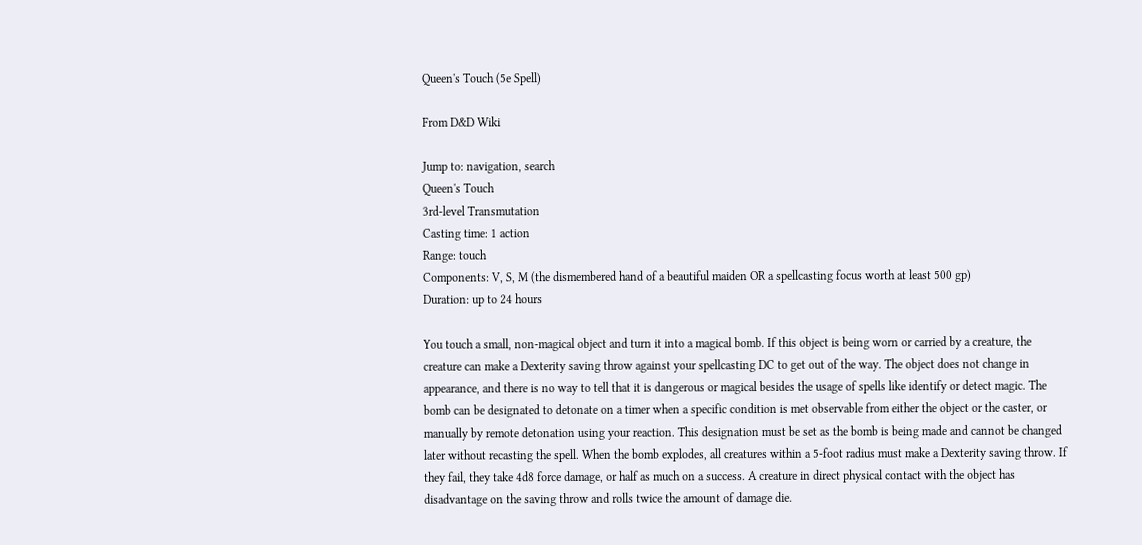Queen's Touch (5e Spell)

From D&D Wiki

Jump to: navigation, search
Queen's Touch
3rd-level Transmutation
Casting time: 1 action
Range: touch
Components: V, S, M (the dismembered hand of a beautiful maiden OR a spellcasting focus worth at least 500 gp)
Duration: up to 24 hours

You touch a small, non-magical object and turn it into a magical bomb. If this object is being worn or carried by a creature, the creature can make a Dexterity saving throw against your spellcasting DC to get out of the way. The object does not change in appearance, and there is no way to tell that it is dangerous or magical besides the usage of spells like identify or detect magic. The bomb can be designated to detonate on a timer when a specific condition is met observable from either the object or the caster, or manually by remote detonation using your reaction. This designation must be set as the bomb is being made and cannot be changed later without recasting the spell. When the bomb explodes, all creatures within a 5-foot radius must make a Dexterity saving throw. If they fail, they take 4d8 force damage, or half as much on a success. A creature in direct physical contact with the object has disadvantage on the saving throw and rolls twice the amount of damage die.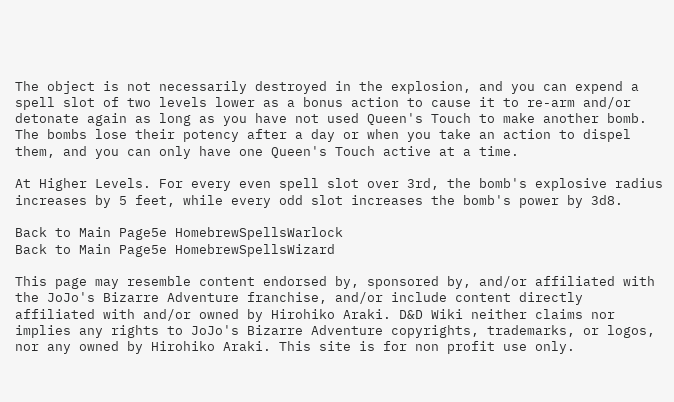The object is not necessarily destroyed in the explosion, and you can expend a spell slot of two levels lower as a bonus action to cause it to re-arm and/or detonate again as long as you have not used Queen's Touch to make another bomb. The bombs lose their potency after a day or when you take an action to dispel them, and you can only have one Queen's Touch active at a time.

At Higher Levels. For every even spell slot over 3rd, the bomb's explosive radius increases by 5 feet, while every odd slot increases the bomb's power by 3d8.

Back to Main Page5e HomebrewSpellsWarlock
Back to Main Page5e HomebrewSpellsWizard

This page may resemble content endorsed by, sponsored by, and/or affiliated with the JoJo's Bizarre Adventure franchise, and/or include content directly affiliated with and/or owned by Hirohiko Araki. D&D Wiki neither claims nor implies any rights to JoJo's Bizarre Adventure copyrights, trademarks, or logos, nor any owned by Hirohiko Araki. This site is for non profit use only.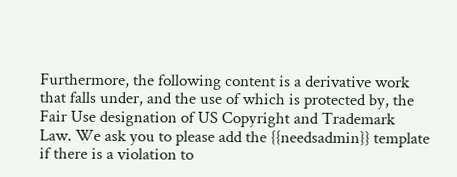Furthermore, the following content is a derivative work that falls under, and the use of which is protected by, the Fair Use designation of US Copyright and Trademark Law. We ask you to please add the {{needsadmin}} template if there is a violation to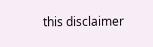this disclaimer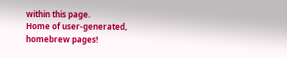within this page.
Home of user-generated,
homebrew pages!